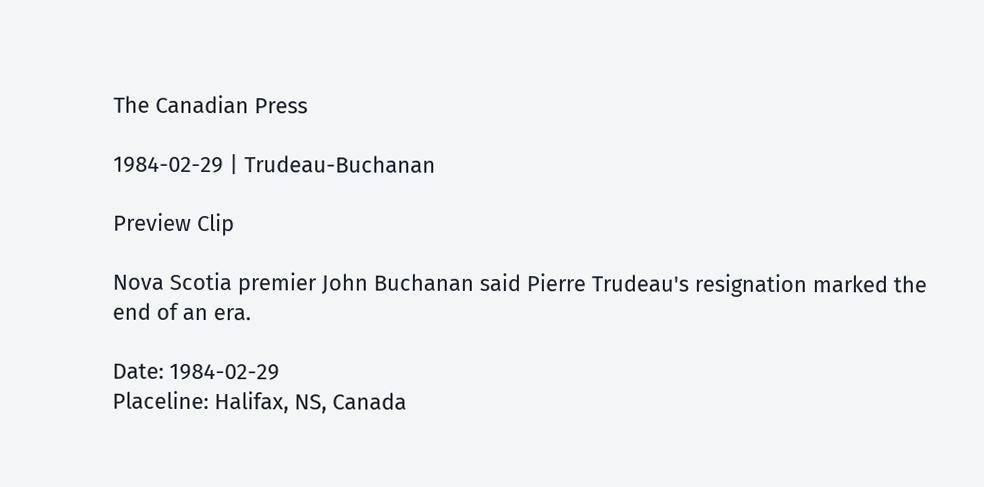The Canadian Press

1984-02-29 | Trudeau-Buchanan

Preview Clip

Nova Scotia premier John Buchanan said Pierre Trudeau's resignation marked the end of an era.

Date: 1984-02-29
Placeline: Halifax, NS, Canada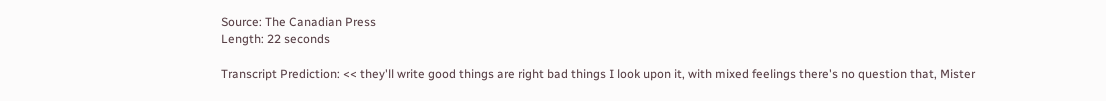Source: The Canadian Press
Length: 22 seconds

Transcript Prediction: << they'll write good things are right bad things I look upon it, with mixed feelings there's no question that, Mister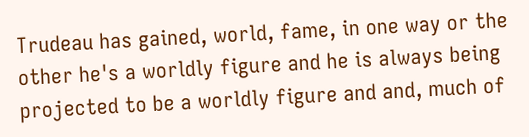Trudeau has gained, world, fame, in one way or the other he's a worldly figure and he is always being projected to be a worldly figure and and, much of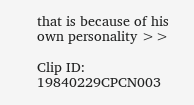that is because of his own personality >>

Clip ID: 19840229CPCN003